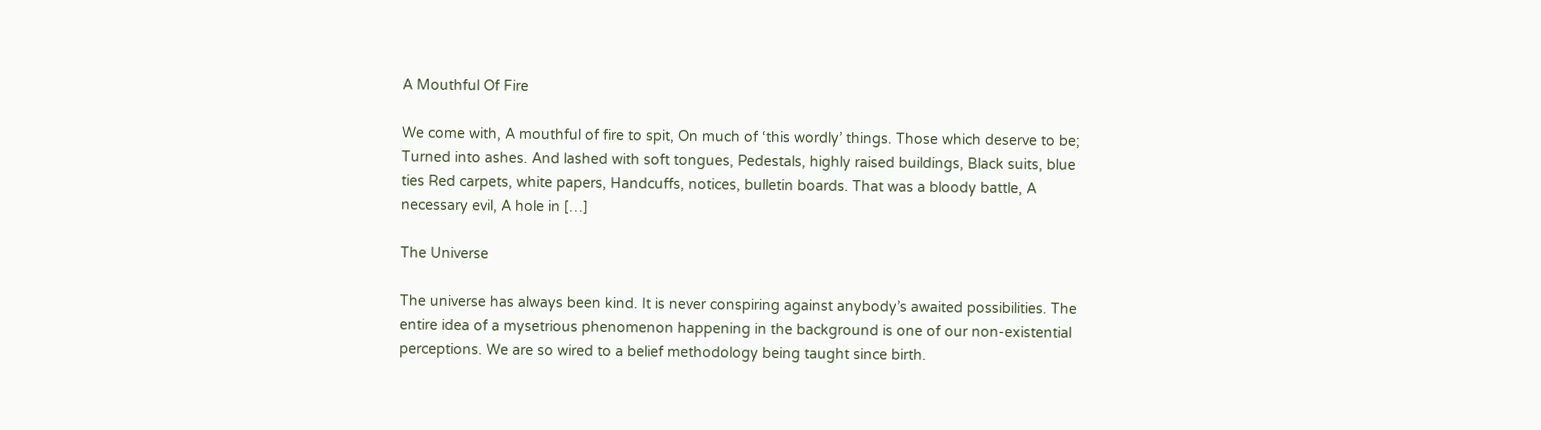A Mouthful Of Fire

We come with, A mouthful of fire to spit, On much of ‘this wordly’ things. Those which deserve to be; Turned into ashes. And lashed with soft tongues, Pedestals, highly raised buildings, Black suits, blue ties Red carpets, white papers, Handcuffs, notices, bulletin boards. That was a bloody battle, A necessary evil, A hole in […]

The Universe

The universe has always been kind. It is never conspiring against anybody’s awaited possibilities. The entire idea of a mysetrious phenomenon happening in the background is one of our non-existential perceptions. We are so wired to a belief methodology being taught since birth.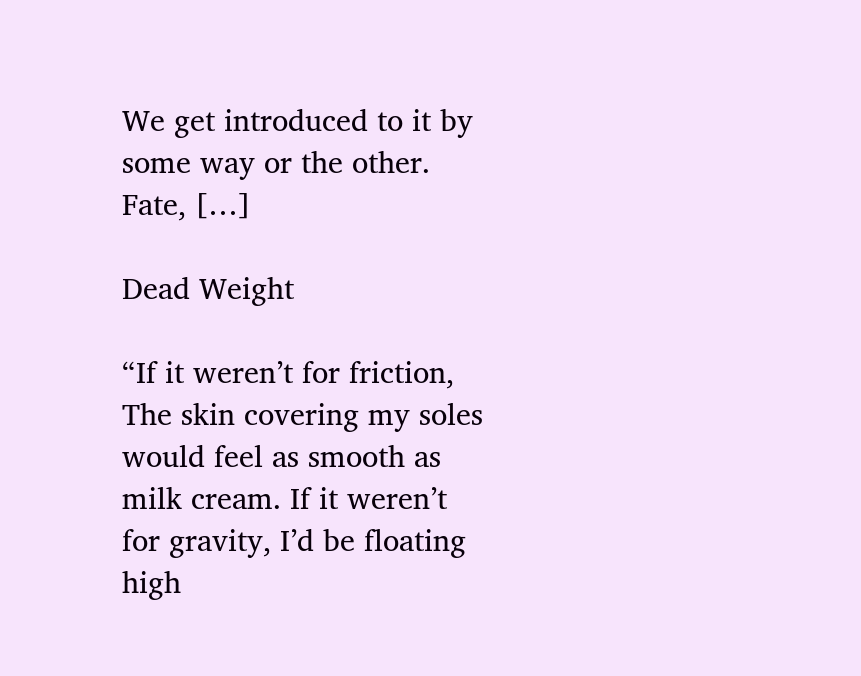We get introduced to it by some way or the other. Fate, […]

Dead Weight

“If it weren’t for friction, The skin covering my soles would feel as smooth as milk cream. If it weren’t for gravity, I’d be floating high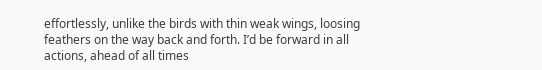effortlessly, unlike the birds with thin weak wings, loosing feathers on the way back and forth. I’d be forward in all actions, ahead of all times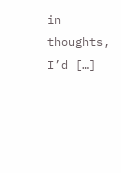in thoughts, I’d […]